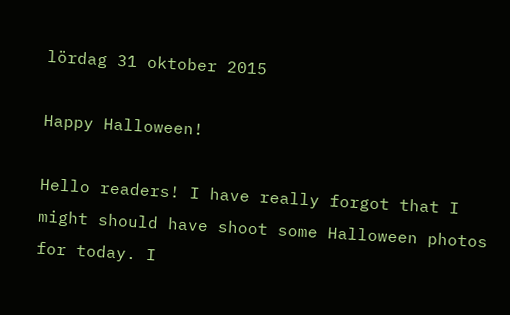lördag 31 oktober 2015

Happy Halloween!

Hello readers! I have really forgot that I might should have shoot some Halloween photos for today. I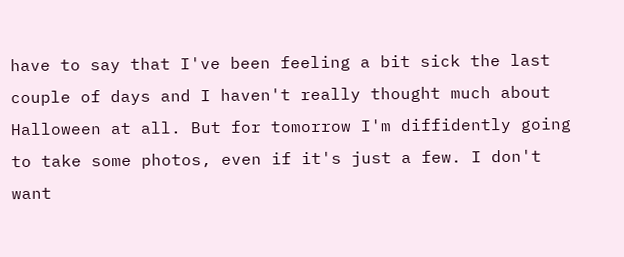have to say that I've been feeling a bit sick the last couple of days and I haven't really thought much about Halloween at all. But for tomorrow I'm diffidently going to take some photos, even if it's just a few. I don't want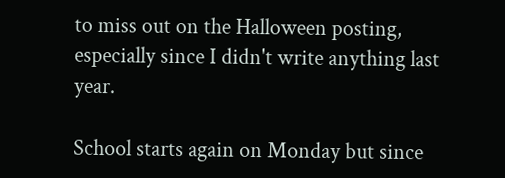to miss out on the Halloween posting, especially since I didn't write anything last year.

School starts again on Monday but since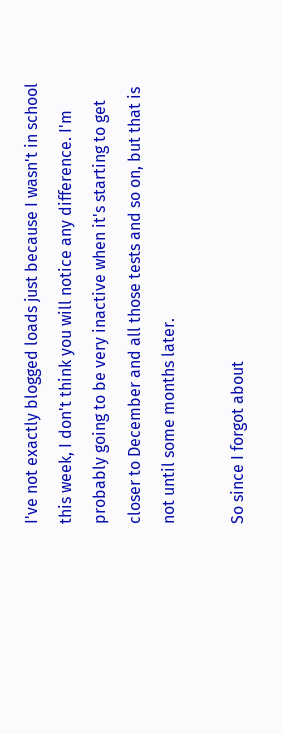I've not exactly blogged loads just because I wasn't in school this week, I don't think you will notice any difference. I'm probably going to be very inactive when it's starting to get closer to December and all those tests and so on, but that is not until some months later.

So since I forgot about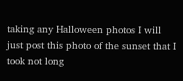taking any Halloween photos I will just post this photo of the sunset that I took not long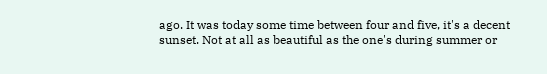ago. It was today some time between four and five, it's a decent sunset. Not at all as beautiful as the one's during summer or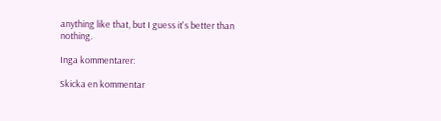anything like that, but I guess it's better than nothing.

Inga kommentarer:

Skicka en kommentar